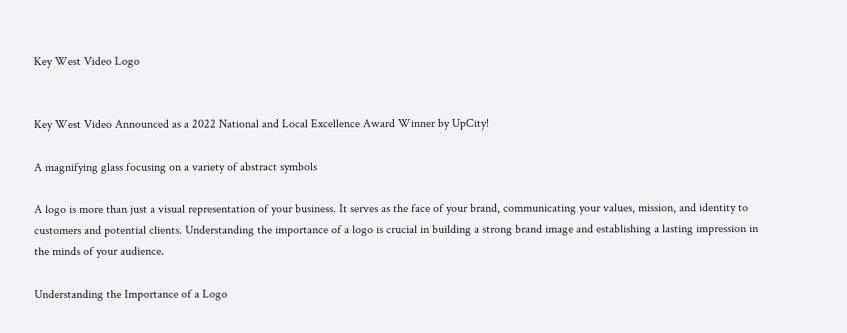Key West Video Logo


Key West Video Announced as a 2022 National and Local Excellence Award Winner by UpCity!

A magnifying glass focusing on a variety of abstract symbols

A logo is more than just a visual representation of your business. It serves as the face of your brand, communicating your values, mission, and identity to customers and potential clients. Understanding the importance of a logo is crucial in building a strong brand image and establishing a lasting impression in the minds of your audience.

Understanding the Importance of a Logo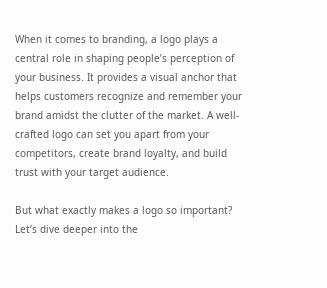When it comes to branding, a logo plays a central role in shaping people’s perception of your business. It provides a visual anchor that helps customers recognize and remember your brand amidst the clutter of the market. A well-crafted logo can set you apart from your competitors, create brand loyalty, and build trust with your target audience.

But what exactly makes a logo so important? Let’s dive deeper into the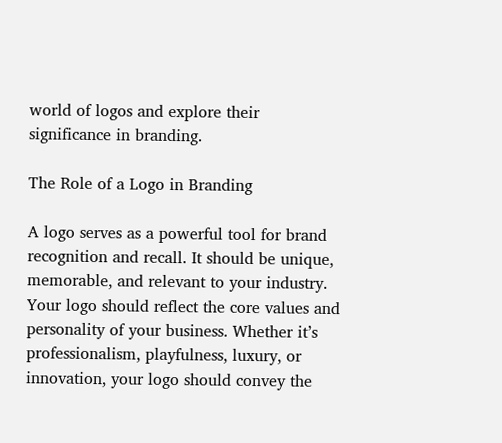world of logos and explore their significance in branding.

The Role of a Logo in Branding

A logo serves as a powerful tool for brand recognition and recall. It should be unique, memorable, and relevant to your industry. Your logo should reflect the core values and personality of your business. Whether it’s professionalism, playfulness, luxury, or innovation, your logo should convey the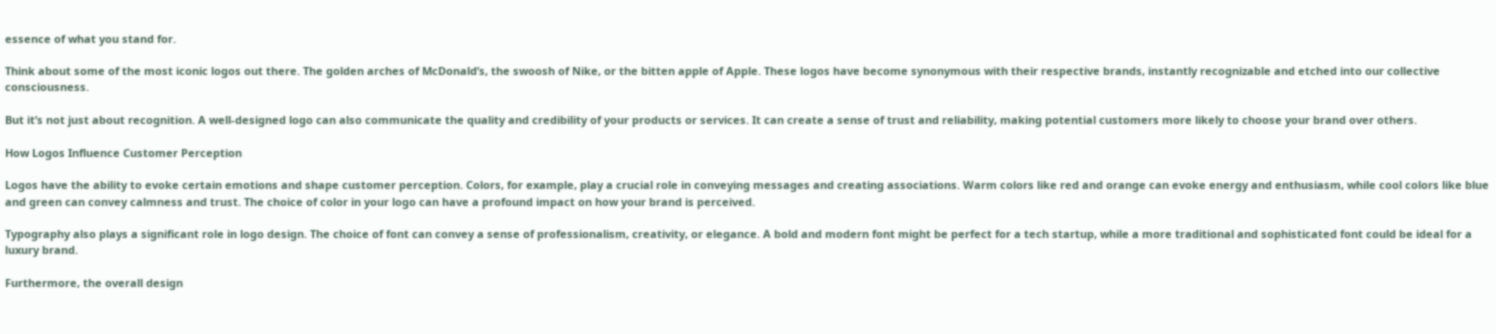essence of what you stand for.

Think about some of the most iconic logos out there. The golden arches of McDonald’s, the swoosh of Nike, or the bitten apple of Apple. These logos have become synonymous with their respective brands, instantly recognizable and etched into our collective consciousness.

But it’s not just about recognition. A well-designed logo can also communicate the quality and credibility of your products or services. It can create a sense of trust and reliability, making potential customers more likely to choose your brand over others.

How Logos Influence Customer Perception

Logos have the ability to evoke certain emotions and shape customer perception. Colors, for example, play a crucial role in conveying messages and creating associations. Warm colors like red and orange can evoke energy and enthusiasm, while cool colors like blue and green can convey calmness and trust. The choice of color in your logo can have a profound impact on how your brand is perceived.

Typography also plays a significant role in logo design. The choice of font can convey a sense of professionalism, creativity, or elegance. A bold and modern font might be perfect for a tech startup, while a more traditional and sophisticated font could be ideal for a luxury brand.

Furthermore, the overall design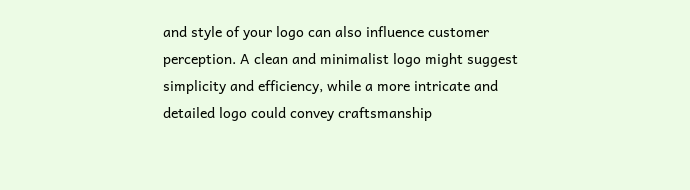and style of your logo can also influence customer perception. A clean and minimalist logo might suggest simplicity and efficiency, while a more intricate and detailed logo could convey craftsmanship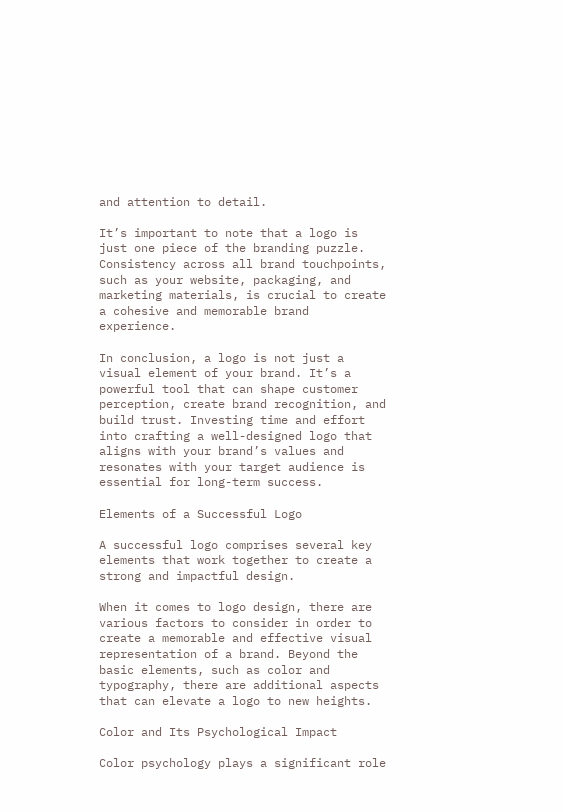and attention to detail.

It’s important to note that a logo is just one piece of the branding puzzle. Consistency across all brand touchpoints, such as your website, packaging, and marketing materials, is crucial to create a cohesive and memorable brand experience.

In conclusion, a logo is not just a visual element of your brand. It’s a powerful tool that can shape customer perception, create brand recognition, and build trust. Investing time and effort into crafting a well-designed logo that aligns with your brand’s values and resonates with your target audience is essential for long-term success.

Elements of a Successful Logo

A successful logo comprises several key elements that work together to create a strong and impactful design.

When it comes to logo design, there are various factors to consider in order to create a memorable and effective visual representation of a brand. Beyond the basic elements, such as color and typography, there are additional aspects that can elevate a logo to new heights.

Color and Its Psychological Impact

Color psychology plays a significant role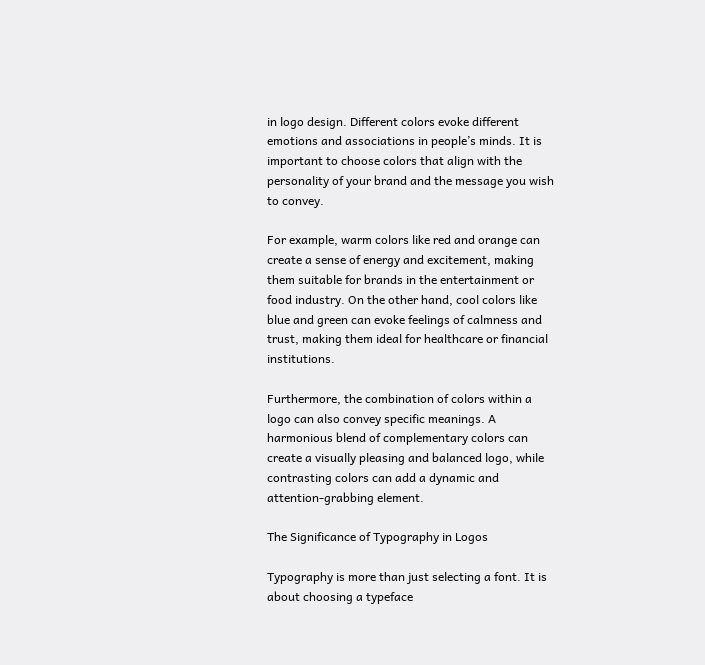in logo design. Different colors evoke different emotions and associations in people’s minds. It is important to choose colors that align with the personality of your brand and the message you wish to convey.

For example, warm colors like red and orange can create a sense of energy and excitement, making them suitable for brands in the entertainment or food industry. On the other hand, cool colors like blue and green can evoke feelings of calmness and trust, making them ideal for healthcare or financial institutions.

Furthermore, the combination of colors within a logo can also convey specific meanings. A harmonious blend of complementary colors can create a visually pleasing and balanced logo, while contrasting colors can add a dynamic and attention-grabbing element.

The Significance of Typography in Logos

Typography is more than just selecting a font. It is about choosing a typeface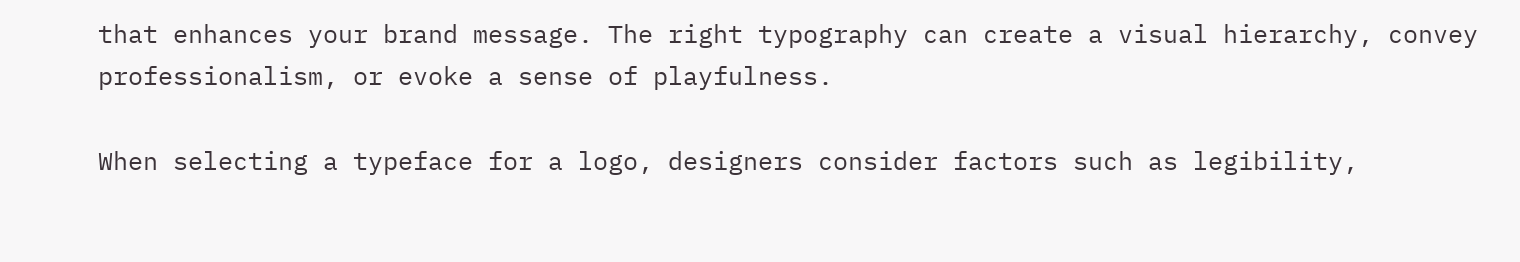that enhances your brand message. The right typography can create a visual hierarchy, convey professionalism, or evoke a sense of playfulness.

When selecting a typeface for a logo, designers consider factors such as legibility,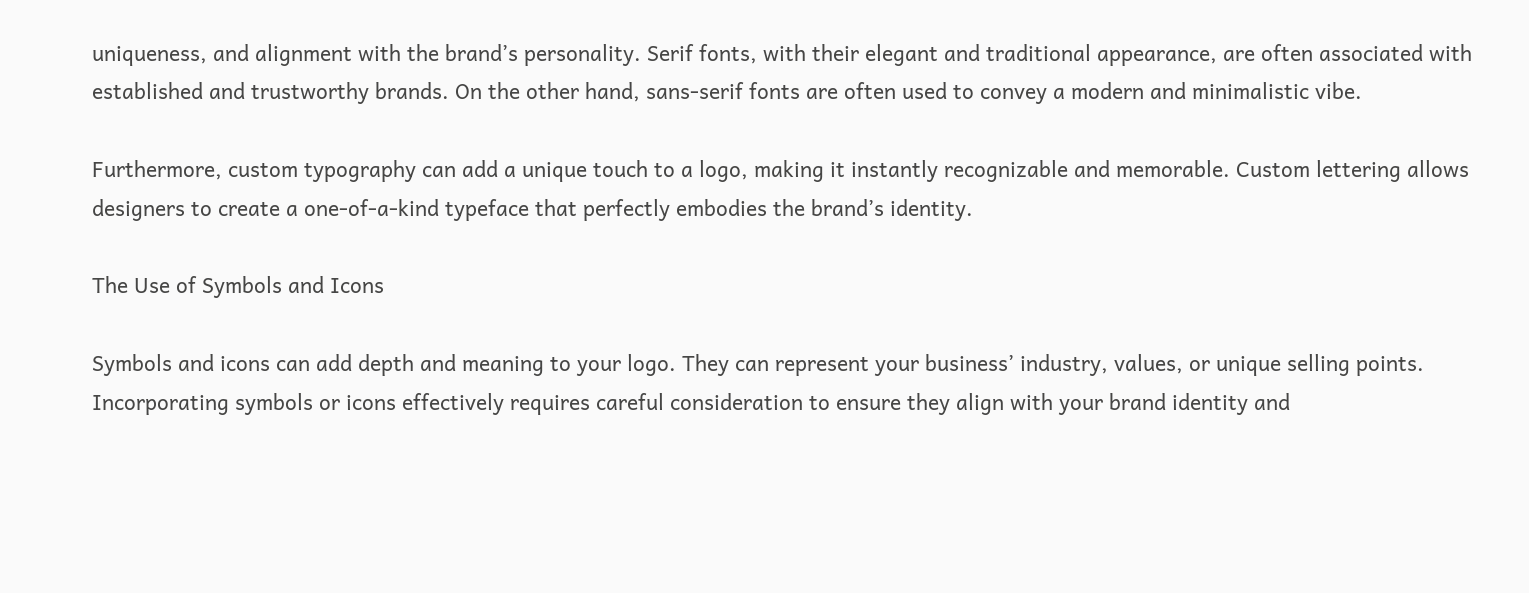uniqueness, and alignment with the brand’s personality. Serif fonts, with their elegant and traditional appearance, are often associated with established and trustworthy brands. On the other hand, sans-serif fonts are often used to convey a modern and minimalistic vibe.

Furthermore, custom typography can add a unique touch to a logo, making it instantly recognizable and memorable. Custom lettering allows designers to create a one-of-a-kind typeface that perfectly embodies the brand’s identity.

The Use of Symbols and Icons

Symbols and icons can add depth and meaning to your logo. They can represent your business’ industry, values, or unique selling points. Incorporating symbols or icons effectively requires careful consideration to ensure they align with your brand identity and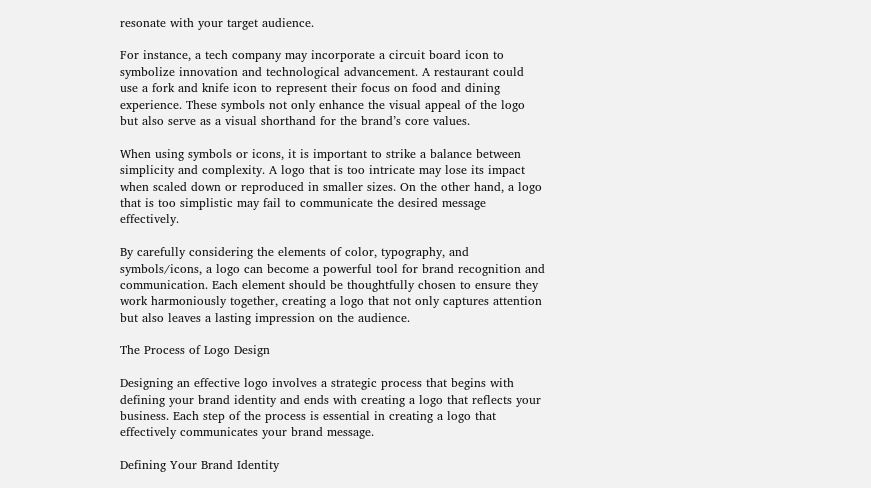resonate with your target audience.

For instance, a tech company may incorporate a circuit board icon to symbolize innovation and technological advancement. A restaurant could use a fork and knife icon to represent their focus on food and dining experience. These symbols not only enhance the visual appeal of the logo but also serve as a visual shorthand for the brand’s core values.

When using symbols or icons, it is important to strike a balance between simplicity and complexity. A logo that is too intricate may lose its impact when scaled down or reproduced in smaller sizes. On the other hand, a logo that is too simplistic may fail to communicate the desired message effectively.

By carefully considering the elements of color, typography, and symbols/icons, a logo can become a powerful tool for brand recognition and communication. Each element should be thoughtfully chosen to ensure they work harmoniously together, creating a logo that not only captures attention but also leaves a lasting impression on the audience.

The Process of Logo Design

Designing an effective logo involves a strategic process that begins with defining your brand identity and ends with creating a logo that reflects your business. Each step of the process is essential in creating a logo that effectively communicates your brand message.

Defining Your Brand Identity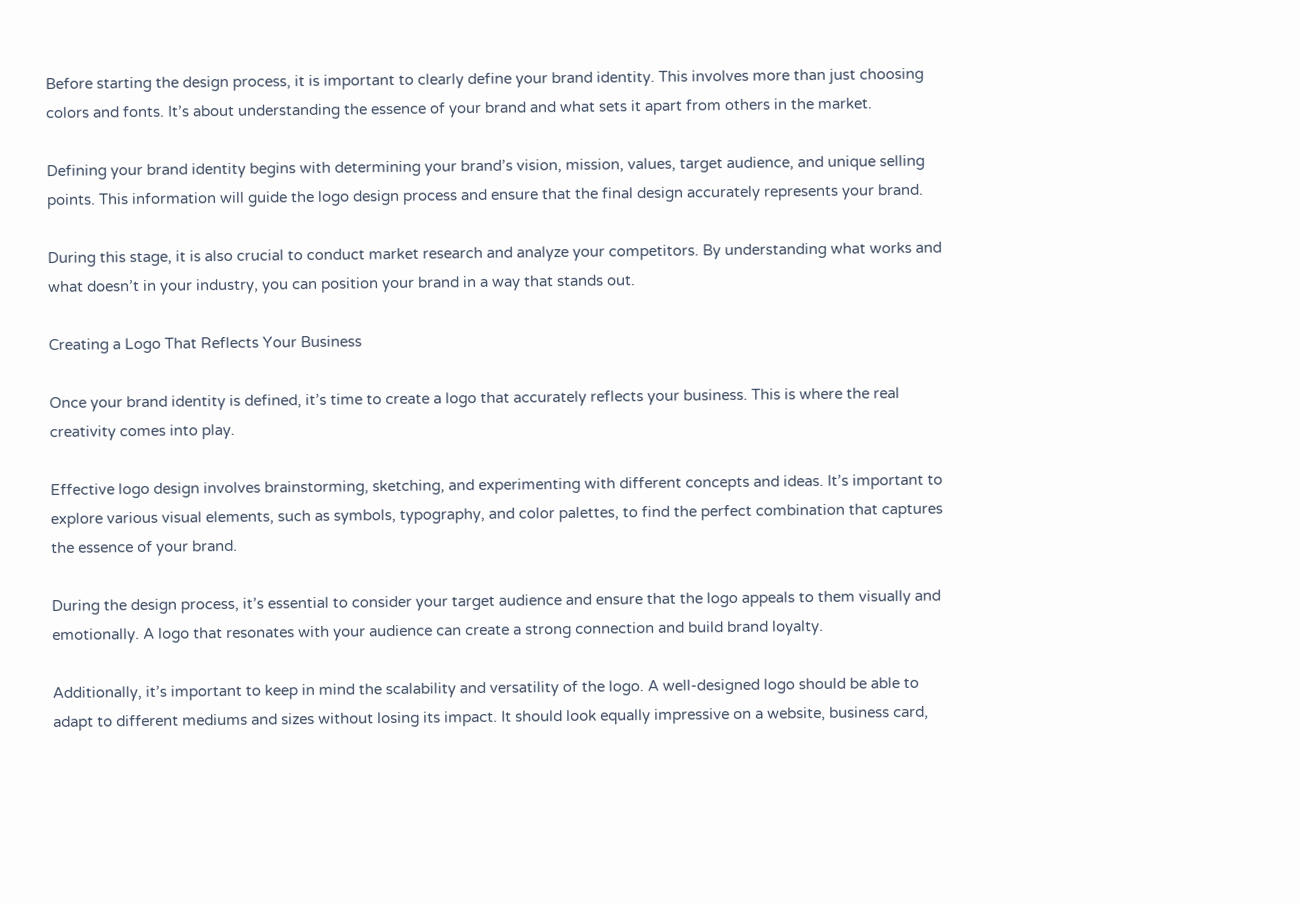Before starting the design process, it is important to clearly define your brand identity. This involves more than just choosing colors and fonts. It’s about understanding the essence of your brand and what sets it apart from others in the market.

Defining your brand identity begins with determining your brand’s vision, mission, values, target audience, and unique selling points. This information will guide the logo design process and ensure that the final design accurately represents your brand.

During this stage, it is also crucial to conduct market research and analyze your competitors. By understanding what works and what doesn’t in your industry, you can position your brand in a way that stands out.

Creating a Logo That Reflects Your Business

Once your brand identity is defined, it’s time to create a logo that accurately reflects your business. This is where the real creativity comes into play.

Effective logo design involves brainstorming, sketching, and experimenting with different concepts and ideas. It’s important to explore various visual elements, such as symbols, typography, and color palettes, to find the perfect combination that captures the essence of your brand.

During the design process, it’s essential to consider your target audience and ensure that the logo appeals to them visually and emotionally. A logo that resonates with your audience can create a strong connection and build brand loyalty.

Additionally, it’s important to keep in mind the scalability and versatility of the logo. A well-designed logo should be able to adapt to different mediums and sizes without losing its impact. It should look equally impressive on a website, business card,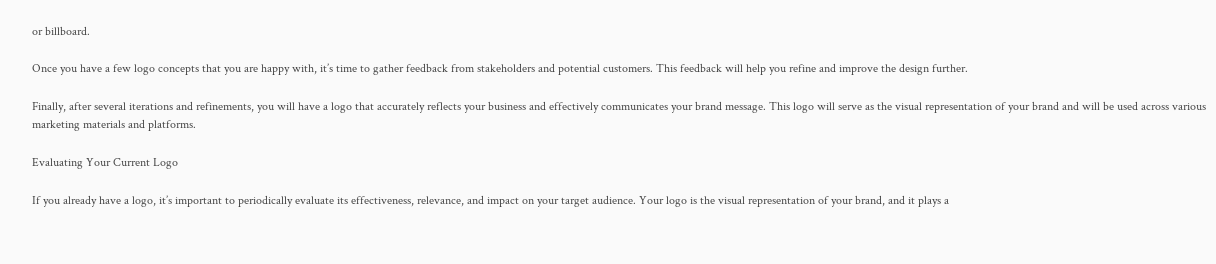or billboard.

Once you have a few logo concepts that you are happy with, it’s time to gather feedback from stakeholders and potential customers. This feedback will help you refine and improve the design further.

Finally, after several iterations and refinements, you will have a logo that accurately reflects your business and effectively communicates your brand message. This logo will serve as the visual representation of your brand and will be used across various marketing materials and platforms.

Evaluating Your Current Logo

If you already have a logo, it’s important to periodically evaluate its effectiveness, relevance, and impact on your target audience. Your logo is the visual representation of your brand, and it plays a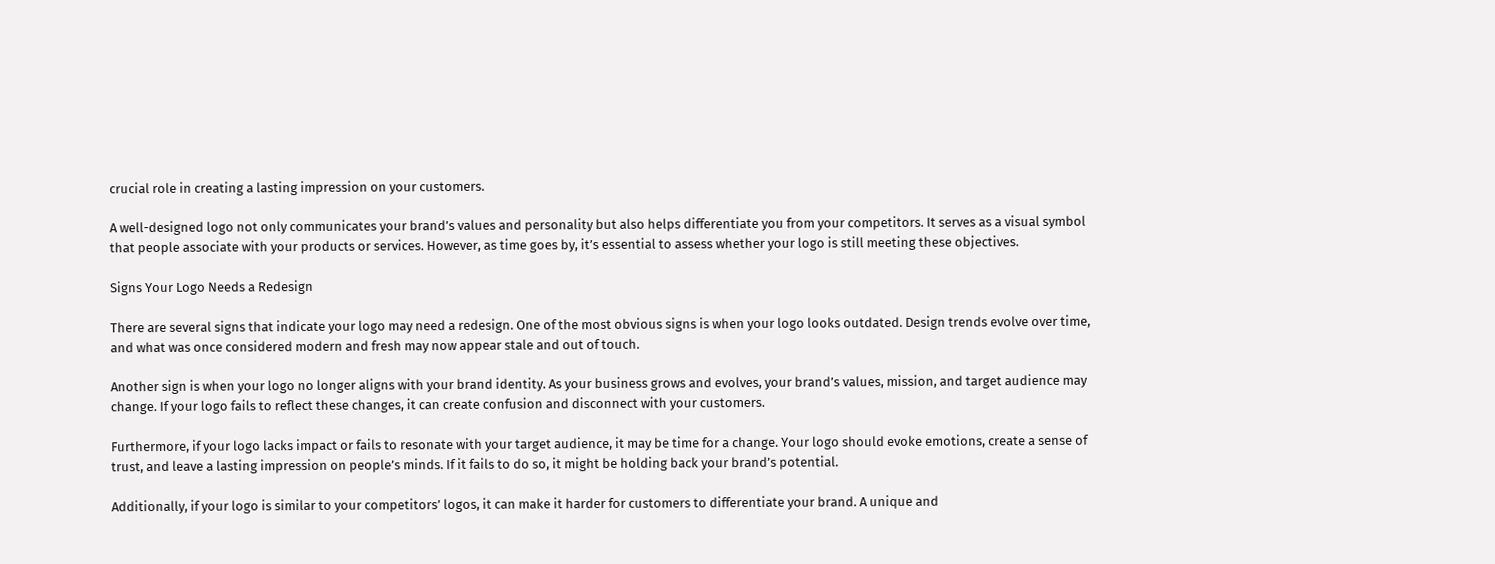crucial role in creating a lasting impression on your customers.

A well-designed logo not only communicates your brand’s values and personality but also helps differentiate you from your competitors. It serves as a visual symbol that people associate with your products or services. However, as time goes by, it’s essential to assess whether your logo is still meeting these objectives.

Signs Your Logo Needs a Redesign

There are several signs that indicate your logo may need a redesign. One of the most obvious signs is when your logo looks outdated. Design trends evolve over time, and what was once considered modern and fresh may now appear stale and out of touch.

Another sign is when your logo no longer aligns with your brand identity. As your business grows and evolves, your brand’s values, mission, and target audience may change. If your logo fails to reflect these changes, it can create confusion and disconnect with your customers.

Furthermore, if your logo lacks impact or fails to resonate with your target audience, it may be time for a change. Your logo should evoke emotions, create a sense of trust, and leave a lasting impression on people’s minds. If it fails to do so, it might be holding back your brand’s potential.

Additionally, if your logo is similar to your competitors’ logos, it can make it harder for customers to differentiate your brand. A unique and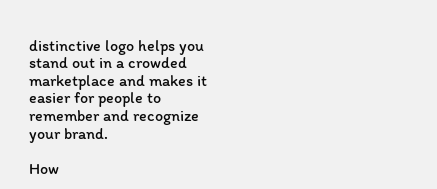distinctive logo helps you stand out in a crowded marketplace and makes it easier for people to remember and recognize your brand.

How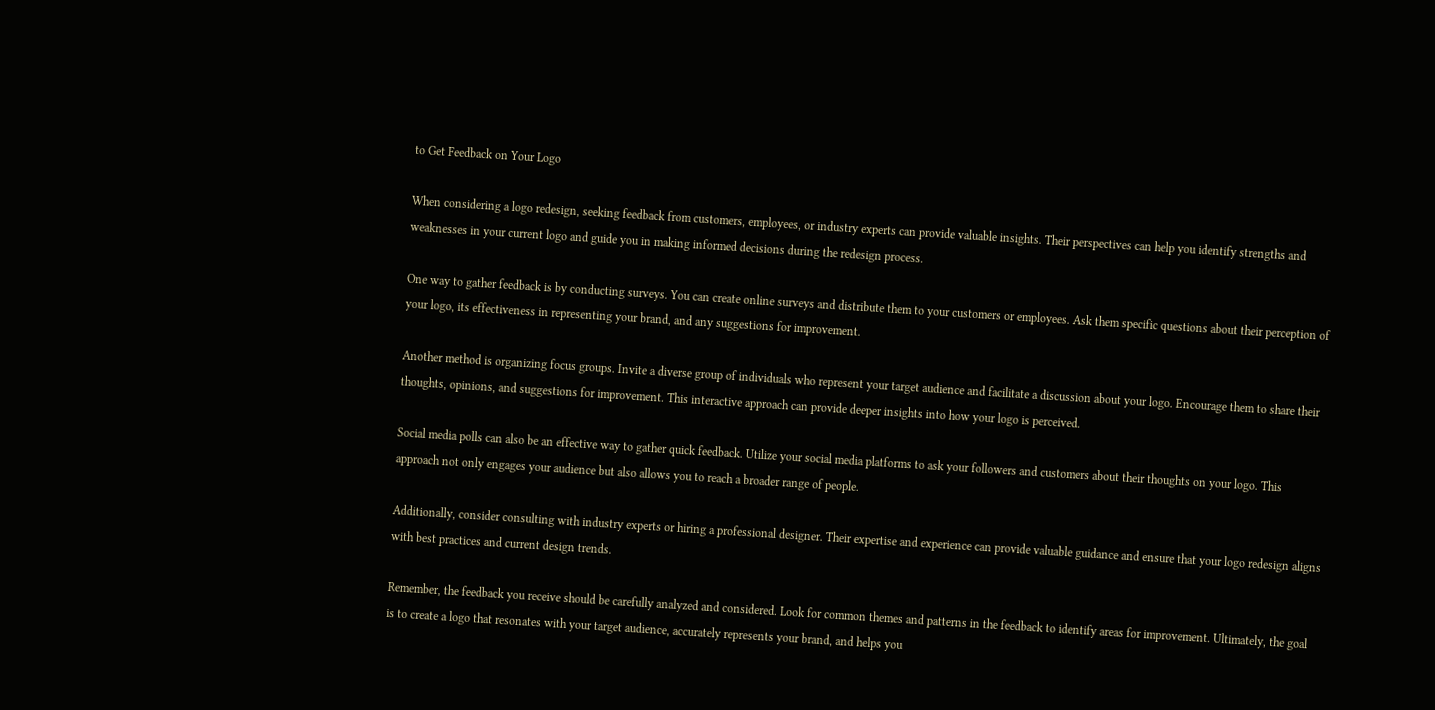to Get Feedback on Your Logo

When considering a logo redesign, seeking feedback from customers, employees, or industry experts can provide valuable insights. Their perspectives can help you identify strengths and weaknesses in your current logo and guide you in making informed decisions during the redesign process.

One way to gather feedback is by conducting surveys. You can create online surveys and distribute them to your customers or employees. Ask them specific questions about their perception of your logo, its effectiveness in representing your brand, and any suggestions for improvement.

Another method is organizing focus groups. Invite a diverse group of individuals who represent your target audience and facilitate a discussion about your logo. Encourage them to share their thoughts, opinions, and suggestions for improvement. This interactive approach can provide deeper insights into how your logo is perceived.

Social media polls can also be an effective way to gather quick feedback. Utilize your social media platforms to ask your followers and customers about their thoughts on your logo. This approach not only engages your audience but also allows you to reach a broader range of people.

Additionally, consider consulting with industry experts or hiring a professional designer. Their expertise and experience can provide valuable guidance and ensure that your logo redesign aligns with best practices and current design trends.

Remember, the feedback you receive should be carefully analyzed and considered. Look for common themes and patterns in the feedback to identify areas for improvement. Ultimately, the goal is to create a logo that resonates with your target audience, accurately represents your brand, and helps you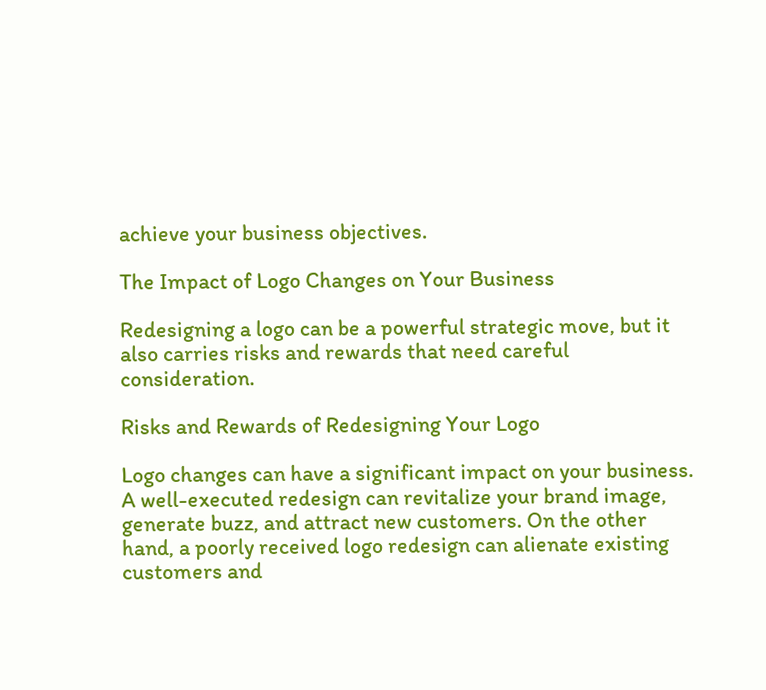achieve your business objectives.

The Impact of Logo Changes on Your Business

Redesigning a logo can be a powerful strategic move, but it also carries risks and rewards that need careful consideration.

Risks and Rewards of Redesigning Your Logo

Logo changes can have a significant impact on your business. A well-executed redesign can revitalize your brand image, generate buzz, and attract new customers. On the other hand, a poorly received logo redesign can alienate existing customers and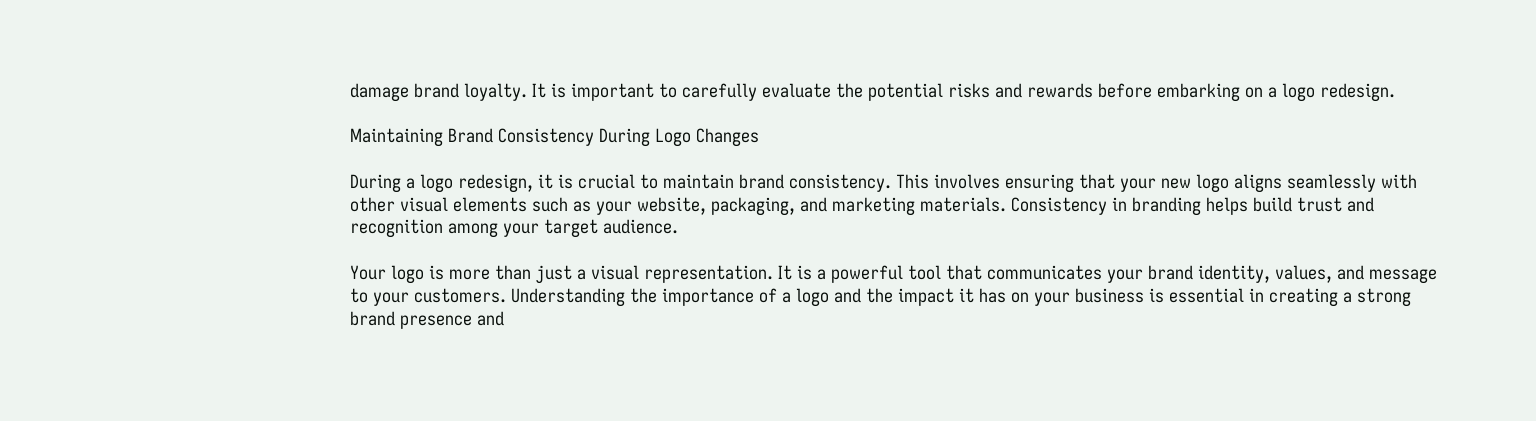damage brand loyalty. It is important to carefully evaluate the potential risks and rewards before embarking on a logo redesign.

Maintaining Brand Consistency During Logo Changes

During a logo redesign, it is crucial to maintain brand consistency. This involves ensuring that your new logo aligns seamlessly with other visual elements such as your website, packaging, and marketing materials. Consistency in branding helps build trust and recognition among your target audience.

Your logo is more than just a visual representation. It is a powerful tool that communicates your brand identity, values, and message to your customers. Understanding the importance of a logo and the impact it has on your business is essential in creating a strong brand presence and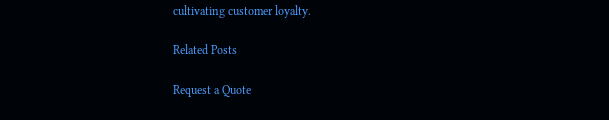cultivating customer loyalty.

Related Posts

Request a Quote